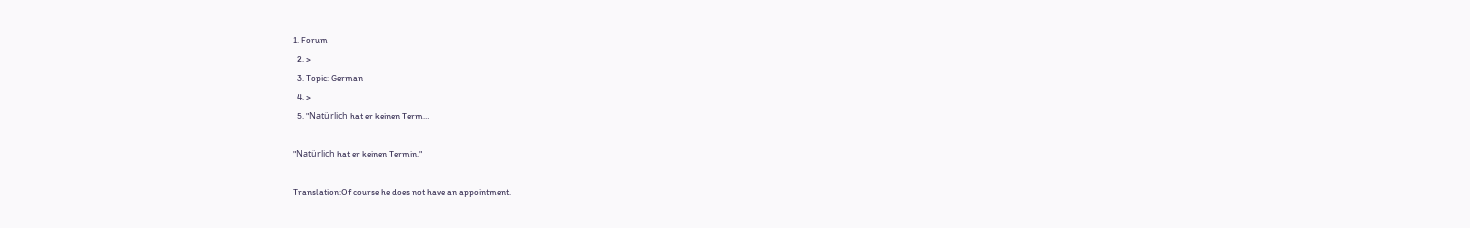1. Forum
  2. >
  3. Topic: German
  4. >
  5. "Natürlich hat er keinen Term…

"Natürlich hat er keinen Termin."

Translation:Of course he does not have an appointment.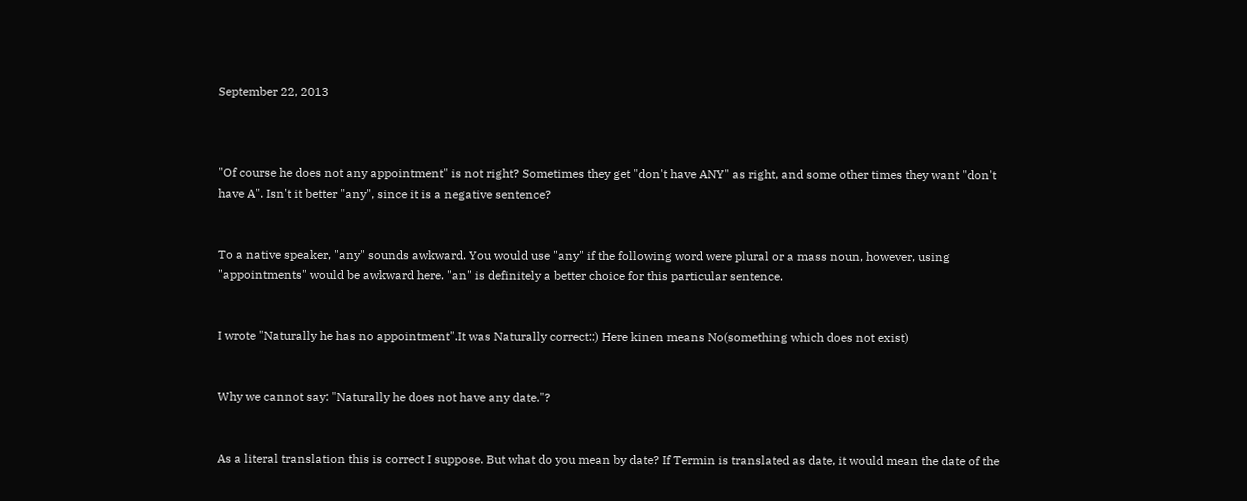September 22, 2013



"Of course he does not any appointment" is not right? Sometimes they get "don't have ANY" as right, and some other times they want "don't have A". Isn't it better "any", since it is a negative sentence?


To a native speaker, "any" sounds awkward. You would use "any" if the following word were plural or a mass noun, however, using "appointments" would be awkward here. "an" is definitely a better choice for this particular sentence.


I wrote "Naturally he has no appointment".It was Naturally correct::) Here kinen means No(something which does not exist)


Why we cannot say: "Naturally he does not have any date."?


As a literal translation this is correct I suppose. But what do you mean by date? If Termin is translated as date, it would mean the date of the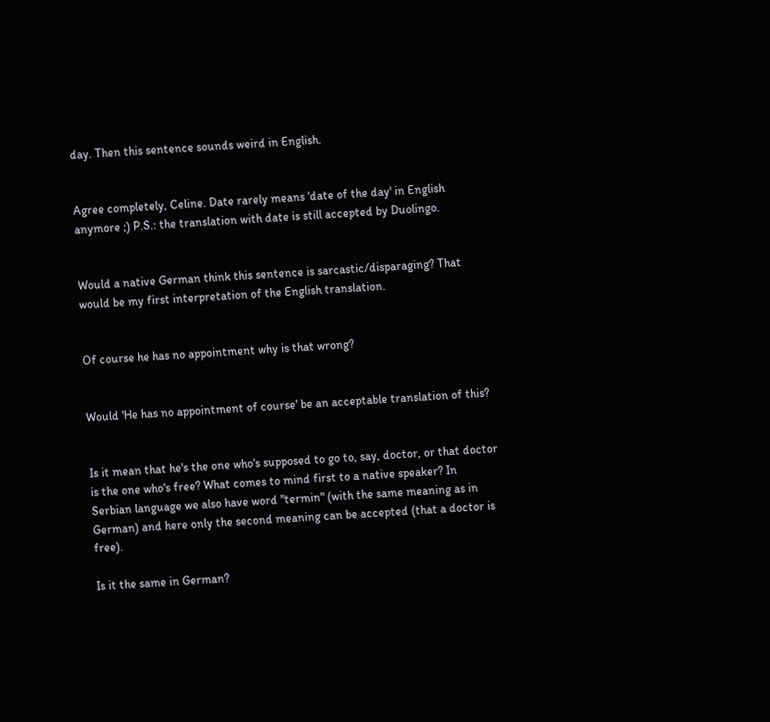day. Then this sentence sounds weird in English.


Agree completely, Celine. Date rarely means 'date of the day' in English anymore ;) P.S.: the translation with date is still accepted by Duolingo.


Would a native German think this sentence is sarcastic/disparaging? That would be my first interpretation of the English translation.


Of course he has no appointment why is that wrong?


Would 'He has no appointment of course' be an acceptable translation of this?


Is it mean that he's the one who's supposed to go to, say, doctor, or that doctor is the one who's free? What comes to mind first to a native speaker? In Serbian language we also have word "termin" (with the same meaning as in German) and here only the second meaning can be accepted (that a doctor is free).

Is it the same in German?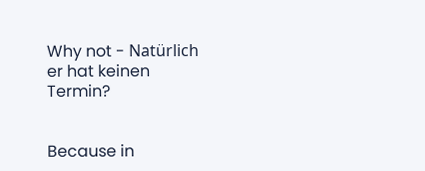Why not - Natürlich er hat keinen Termin?


Because in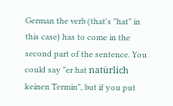German the verb (that's "hat" in this case) has to come in the second part of the sentence. You could say "er hat natürlich keinen Termin", but if you put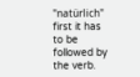"natürlich" first it has to be followed by the verb.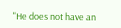"He does not have an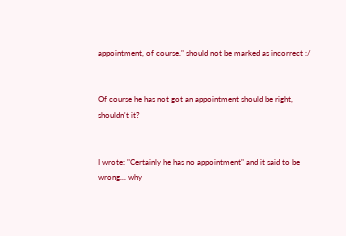appointment, of course." should not be marked as incorrect :/


Of course he has not got an appointment should be right, shouldn't it?


I wrote: "Certainly he has no appointment" and it said to be wrong... why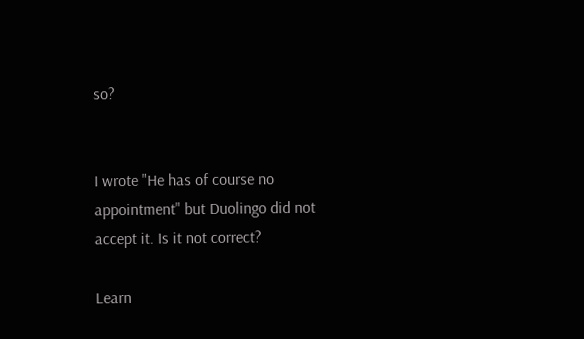so?


I wrote "He has of course no appointment" but Duolingo did not accept it. Is it not correct?

Learn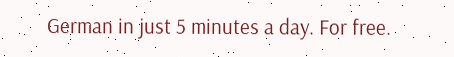German in just 5 minutes a day. For free.